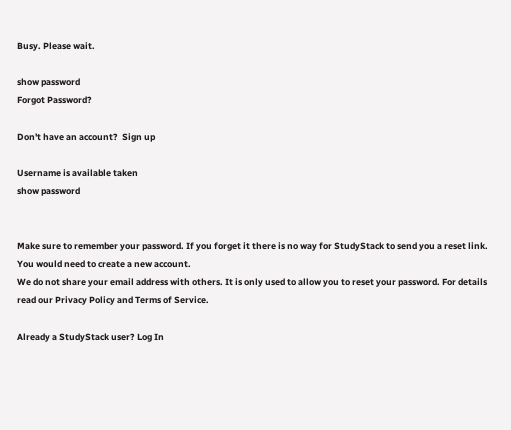Busy. Please wait.

show password
Forgot Password?

Don't have an account?  Sign up

Username is available taken
show password


Make sure to remember your password. If you forget it there is no way for StudyStack to send you a reset link. You would need to create a new account.
We do not share your email address with others. It is only used to allow you to reset your password. For details read our Privacy Policy and Terms of Service.

Already a StudyStack user? Log In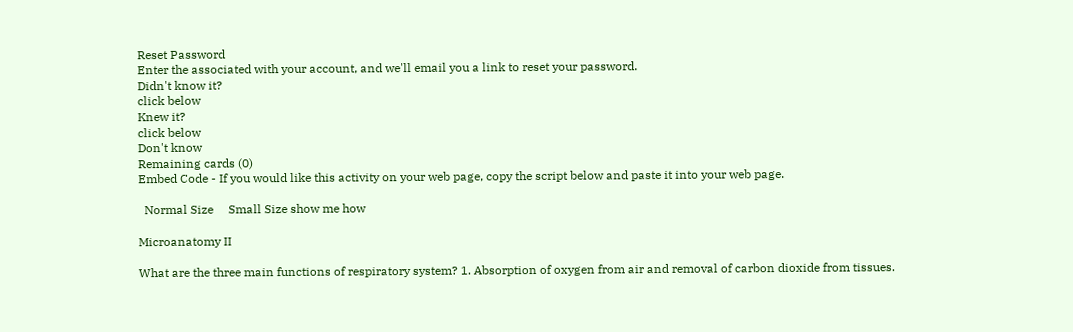Reset Password
Enter the associated with your account, and we'll email you a link to reset your password.
Didn't know it?
click below
Knew it?
click below
Don't know
Remaining cards (0)
Embed Code - If you would like this activity on your web page, copy the script below and paste it into your web page.

  Normal Size     Small Size show me how

Microanatomy II

What are the three main functions of respiratory system? 1. Absorption of oxygen from air and removal of carbon dioxide from tissues.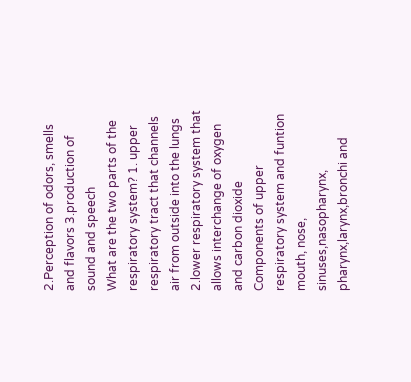2.Perception of odors, smells and flavors 3.production of sound and speech
What are the two parts of the respiratory system? 1. upper respiratory tract that channels air from outside into the lungs 2.lower respiratory system that allows interchange of oxygen and carbon dioxide
Components of upper respiratory system and funtion mouth, nose, sinuses,nasopharynx, pharynx,larynx,bronchi and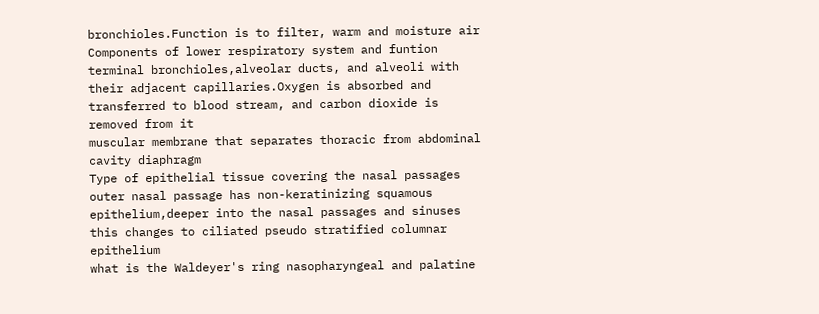bronchioles.Function is to filter, warm and moisture air
Components of lower respiratory system and funtion terminal bronchioles,alveolar ducts, and alveoli with their adjacent capillaries.Oxygen is absorbed and transferred to blood stream, and carbon dioxide is removed from it
muscular membrane that separates thoracic from abdominal cavity diaphragm
Type of epithelial tissue covering the nasal passages outer nasal passage has non-keratinizing squamous epithelium,deeper into the nasal passages and sinuses this changes to ciliated pseudo stratified columnar epithelium
what is the Waldeyer's ring nasopharyngeal and palatine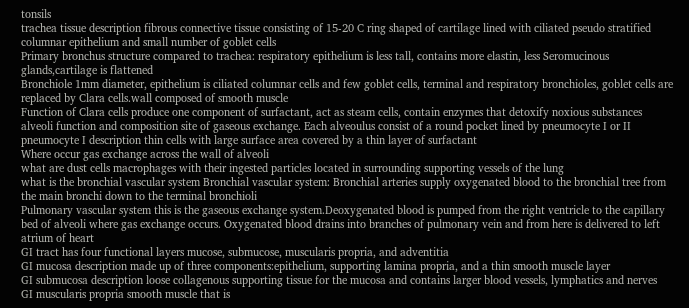tonsils
trachea tissue description fibrous connective tissue consisting of 15-20 C ring shaped of cartilage lined with ciliated pseudo stratified columnar epithelium and small number of goblet cells
Primary bronchus structure compared to trachea: respiratory epithelium is less tall, contains more elastin, less Seromucinous glands,cartilage is flattened
Bronchiole 1mm diameter, epithelium is ciliated columnar cells and few goblet cells, terminal and respiratory bronchioles, goblet cells are replaced by Clara cells.wall composed of smooth muscle
Function of Clara cells produce one component of surfactant, act as steam cells, contain enzymes that detoxify noxious substances
alveoli function and composition site of gaseous exchange. Each alveoulus consist of a round pocket lined by pneumocyte I or II
pneumocyte I description thin cells with large surface area covered by a thin layer of surfactant
Where occur gas exchange across the wall of alveoli
what are dust cells macrophages with their ingested particles located in surrounding supporting vessels of the lung
what is the bronchial vascular system Bronchial vascular system: Bronchial arteries supply oxygenated blood to the bronchial tree from the main bronchi down to the terminal bronchioli
Pulmonary vascular system this is the gaseous exchange system.Deoxygenated blood is pumped from the right ventricle to the capillary bed of alveoli where gas exchange occurs. Oxygenated blood drains into branches of pulmonary vein and from here is delivered to left atrium of heart
GI tract has four functional layers mucose, submucose, muscularis propria, and adventitia
GI mucosa description made up of three components:epithelium, supporting lamina propria, and a thin smooth muscle layer
GI submucosa description loose collagenous supporting tissue for the mucosa and contains larger blood vessels, lymphatics and nerves
GI muscularis propria smooth muscle that is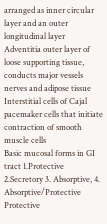arranged as inner circular layer and an outer longitudinal layer
Adventitia outer layer of loose supporting tissue, conducts major vessels nerves and adipose tissue
Interstitial cells of Cajal pacemaker cells that initiate contraction of smooth muscle cells
Basic mucosal forms in GI tract 1.Protective 2.Secretory 3. Absorptive, 4. Absorptive/Protective
Protective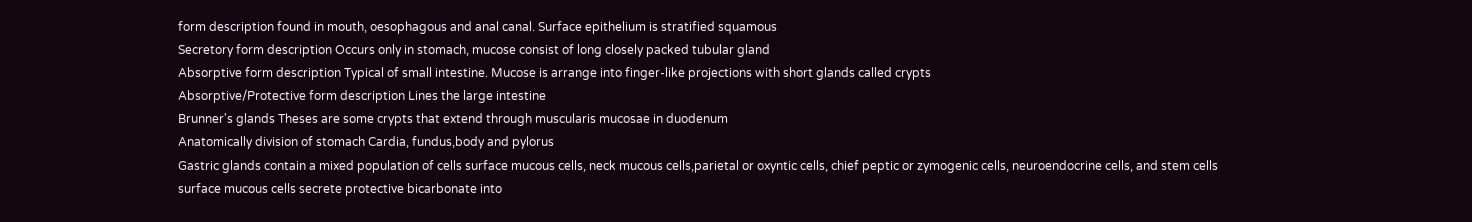form description found in mouth, oesophagous and anal canal. Surface epithelium is stratified squamous
Secretory form description Occurs only in stomach, mucose consist of long closely packed tubular gland
Absorptive form description Typical of small intestine. Mucose is arrange into finger-like projections with short glands called crypts
Absorptive/Protective form description Lines the large intestine
Brunner's glands Theses are some crypts that extend through muscularis mucosae in duodenum
Anatomically division of stomach Cardia, fundus,body and pylorus
Gastric glands contain a mixed population of cells surface mucous cells, neck mucous cells,parietal or oxyntic cells, chief peptic or zymogenic cells, neuroendocrine cells, and stem cells
surface mucous cells secrete protective bicarbonate into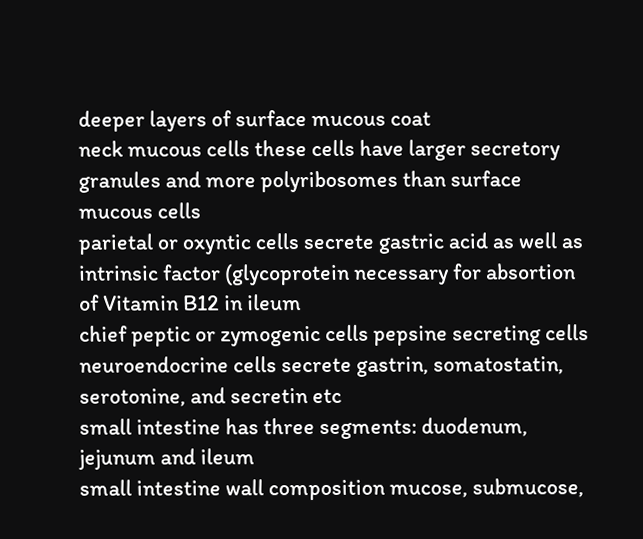deeper layers of surface mucous coat
neck mucous cells these cells have larger secretory granules and more polyribosomes than surface mucous cells
parietal or oxyntic cells secrete gastric acid as well as intrinsic factor (glycoprotein necessary for absortion of Vitamin B12 in ileum
chief peptic or zymogenic cells pepsine secreting cells
neuroendocrine cells secrete gastrin, somatostatin, serotonine, and secretin etc
small intestine has three segments: duodenum, jejunum and ileum
small intestine wall composition mucose, submucose,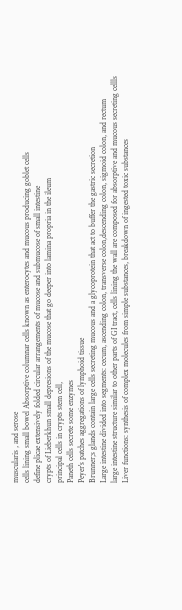muscularis , and serose
cells lining small bowel Absorptive columnar cells known as enterocytes and mucous producing goblet cells
define plicae extensively folded circular arrangements of mucose and submucose of small intestine
crypts of Lieberkhun small depresions of the mucose that go deeper into lamina propria in the ileum
principal cells in crypts stem cell,
Paneth cells secrete some enzymes
Peyer's patches aggregations of lymphoid tissue
Brunner;s glands contain large cells secreting mucous and a glycoprotein that act to buffer the gastric secretion
Large intestine divided into segments: cecum, ascending colon, transverse colon,descending colon, sigmoid colon, and rectum
large intestine structure similar to other parts of GI tract, cells lining the wall are composed for absorptive and mucous secreting cellls
Liver functions: synthesis of complex molecules from simple substances, breakdown of ingested toxic substances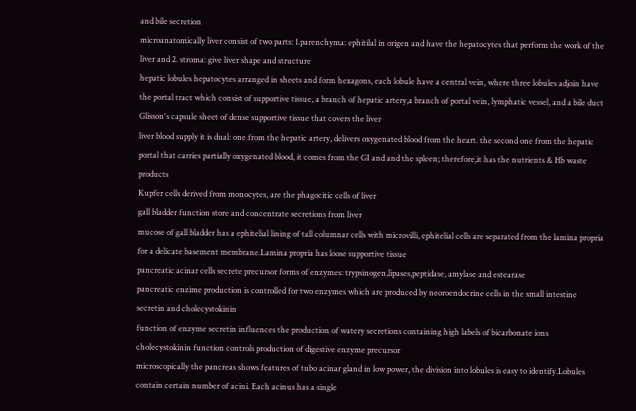and bile secretion
microanatomically liver consist of two parts: 1.parenchyma: ephitilal in origen and have the hepatocytes that perform the work of the liver and 2. stroma: give liver shape and structure
hepatic lobules hepatocytes arranged in sheets and form hexagons, each lobule have a central vein, where three lobules adjoin have the portal tract which consist of supportive tissue, a branch of hepatic artery,a branch of portal vein, lymphatic vessel, and a bile duct
Glisson's capsule sheet of dense supportive tissue that covers the liver
liver blood supply it is dual: one from the hepatic artery, delivers oxygenated blood from the heart. the second one from the hepatic portal that carries partially oxygenated blood, it comes from the GI and and the spleen; therefore,it has the nutrients & Hb waste products
Kupfer cells derived from monocytes, are the phagocitic cells of liver
gall bladder function store and concentrate secretions from liver
mucose of gall bladder has a ephitelial lining of tall columnar cells with microvilli, ephitelial cells are separated from the lamina propria for a delicate basement membrane.Lamina propria has loose supportive tissue
pancreatic acinar cells secrete precursor forms of enzymes: trypsinogen,lipases,peptidase, amylase and estearase
pancreatic enzime production is controlled for two enzymes which are produced by neoroendocrine cells in the small intestine secretin and cholecystokinin
function of enzyme secretin influences the production of watery secretions containing high labels of bicarbonate ions
cholecystokinin function controls production of digestive enzyme precursor
microscopically the pancreas shows features of tubo acinar gland in low power, the division into lobules is easy to identify.Lobules contain certain number of acini. Each acinus has a single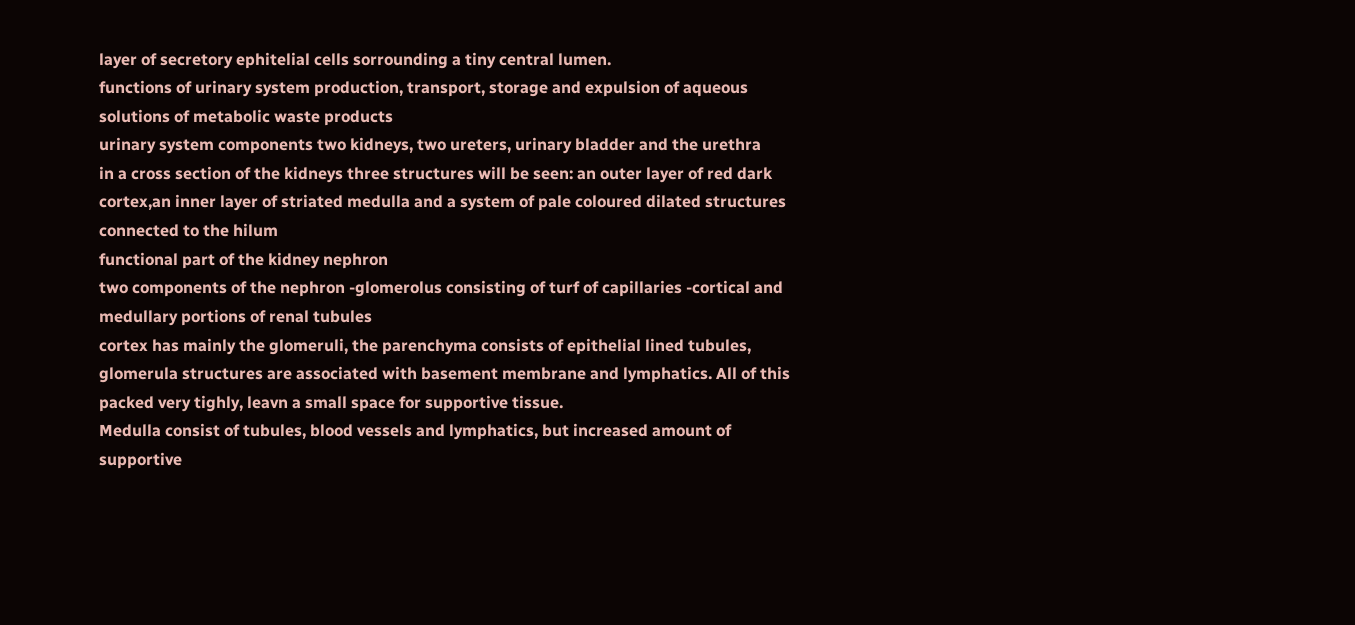layer of secretory ephitelial cells sorrounding a tiny central lumen.
functions of urinary system production, transport, storage and expulsion of aqueous solutions of metabolic waste products
urinary system components two kidneys, two ureters, urinary bladder and the urethra
in a cross section of the kidneys three structures will be seen: an outer layer of red dark cortex,an inner layer of striated medulla and a system of pale coloured dilated structures connected to the hilum
functional part of the kidney nephron
two components of the nephron -glomerolus consisting of turf of capillaries -cortical and medullary portions of renal tubules
cortex has mainly the glomeruli, the parenchyma consists of epithelial lined tubules, glomerula structures are associated with basement membrane and lymphatics. All of this packed very tighly, leavn a small space for supportive tissue.
Medulla consist of tubules, blood vessels and lymphatics, but increased amount of supportive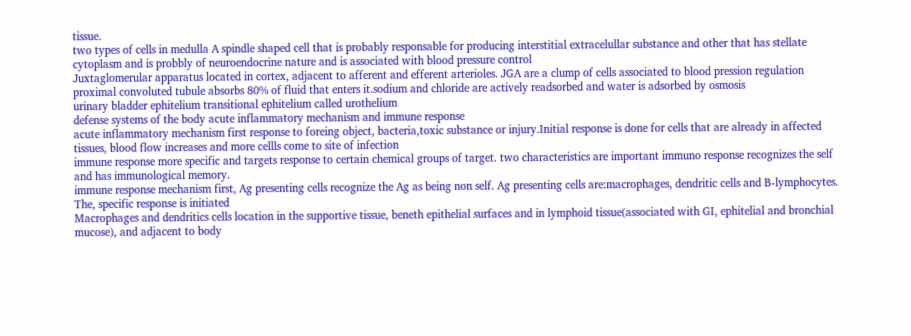tissue.
two types of cells in medulla A spindle shaped cell that is probably responsable for producing interstitial extracelullar substance and other that has stellate cytoplasm and is probbly of neuroendocrine nature and is associated with blood pressure control
Juxtaglomerular apparatus located in cortex, adjacent to afferent and efferent arterioles. JGA are a clump of cells associated to blood pression regulation
proximal convoluted tubule absorbs 80% of fluid that enters it.sodium and chloride are actively readsorbed and water is adsorbed by osmosis
urinary bladder ephitelium transitional ephitelium called urothelium
defense systems of the body acute inflammatory mechanism and immune response
acute inflammatory mechanism first response to foreing object, bacteria,toxic substance or injury.Initial response is done for cells that are already in affected tissues, blood flow increases and more cellls come to site of infection
immune response more specific and targets response to certain chemical groups of target. two characteristics are important immuno response recognizes the self and has immunological memory.
immune response mechanism first, Ag presenting cells recognize the Ag as being non self. Ag presenting cells are:macrophages, dendritic cells and B-lymphocytes. The, specific response is initiated
Macrophages and dendritics cells location in the supportive tissue, beneth epithelial surfaces and in lymphoid tissue(associated with GI, ephitelial and bronchial mucose), and adjacent to body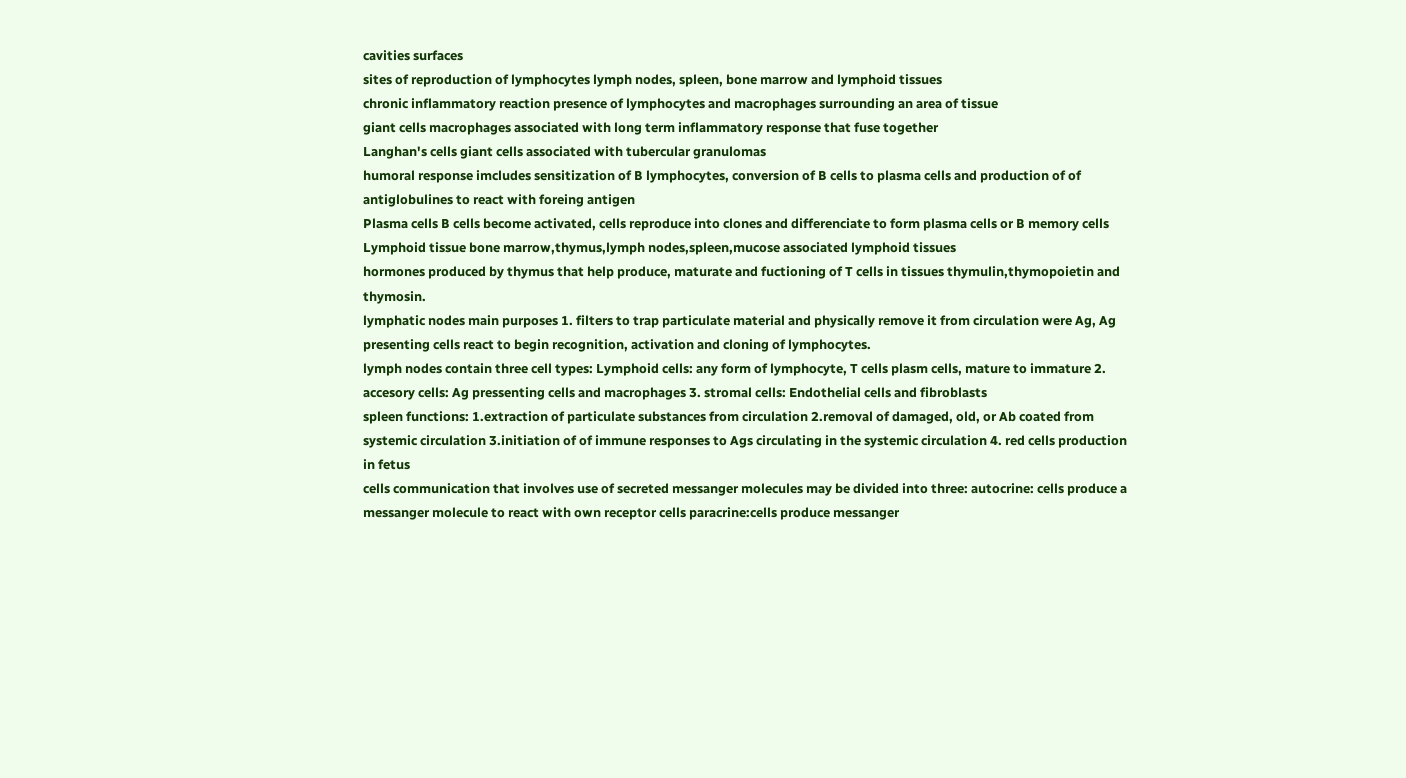cavities surfaces
sites of reproduction of lymphocytes lymph nodes, spleen, bone marrow and lymphoid tissues
chronic inflammatory reaction presence of lymphocytes and macrophages surrounding an area of tissue
giant cells macrophages associated with long term inflammatory response that fuse together
Langhan's cells giant cells associated with tubercular granulomas
humoral response imcludes sensitization of B lymphocytes, conversion of B cells to plasma cells and production of of antiglobulines to react with foreing antigen
Plasma cells B cells become activated, cells reproduce into clones and differenciate to form plasma cells or B memory cells
Lymphoid tissue bone marrow,thymus,lymph nodes,spleen,mucose associated lymphoid tissues
hormones produced by thymus that help produce, maturate and fuctioning of T cells in tissues thymulin,thymopoietin and thymosin.
lymphatic nodes main purposes 1. filters to trap particulate material and physically remove it from circulation were Ag, Ag presenting cells react to begin recognition, activation and cloning of lymphocytes.
lymph nodes contain three cell types: Lymphoid cells: any form of lymphocyte, T cells plasm cells, mature to immature 2. accesory cells: Ag pressenting cells and macrophages 3. stromal cells: Endothelial cells and fibroblasts
spleen functions: 1.extraction of particulate substances from circulation 2.removal of damaged, old, or Ab coated from systemic circulation 3.initiation of of immune responses to Ags circulating in the systemic circulation 4. red cells production in fetus
cells communication that involves use of secreted messanger molecules may be divided into three: autocrine: cells produce a messanger molecule to react with own receptor cells paracrine:cells produce messanger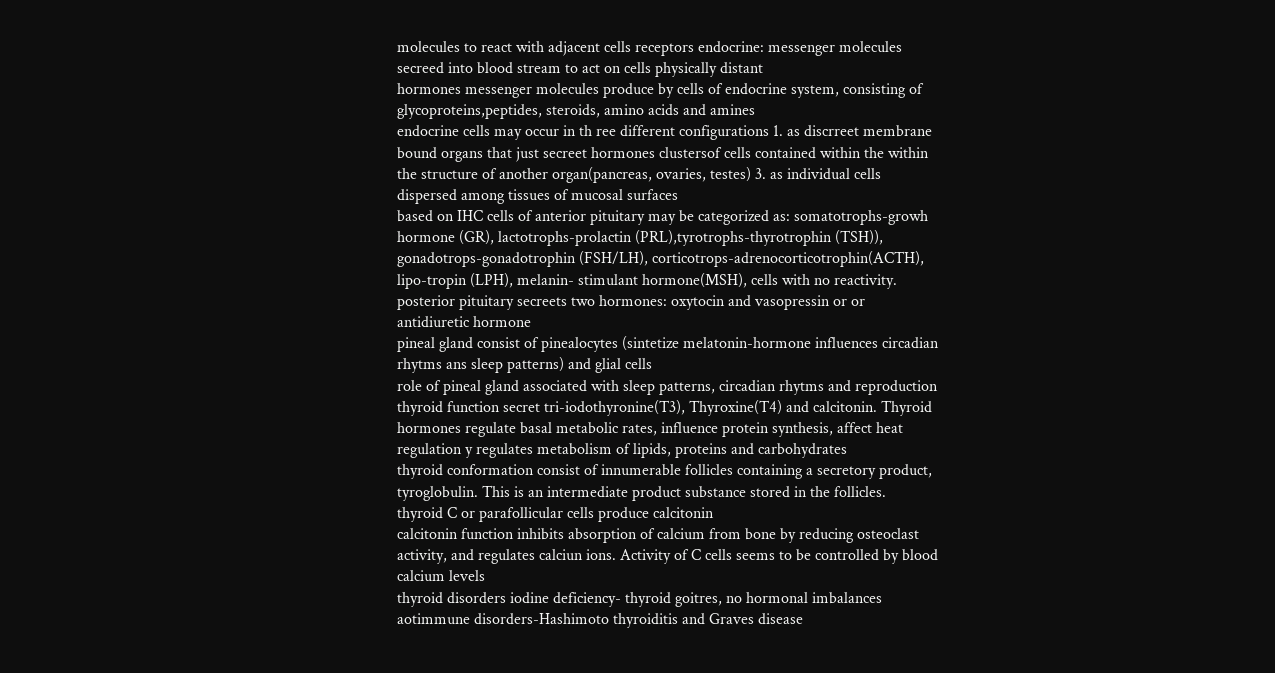molecules to react with adjacent cells receptors endocrine: messenger molecules secreed into blood stream to act on cells physically distant
hormones messenger molecules produce by cells of endocrine system, consisting of glycoproteins,peptides, steroids, amino acids and amines
endocrine cells may occur in th ree different configurations 1. as discrreet membrane bound organs that just secreet hormones clustersof cells contained within the within the structure of another organ(pancreas, ovaries, testes) 3. as individual cells dispersed among tissues of mucosal surfaces
based on IHC cells of anterior pituitary may be categorized as: somatotrophs-growh hormone (GR), lactotrophs-prolactin (PRL),tyrotrophs-thyrotrophin (TSH)), gonadotrops-gonadotrophin (FSH/LH), corticotrops-adrenocorticotrophin(ACTH), lipo-tropin (LPH), melanin- stimulant hormone(MSH), cells with no reactivity.
posterior pituitary secreets two hormones: oxytocin and vasopressin or or antidiuretic hormone
pineal gland consist of pinealocytes (sintetize melatonin-hormone influences circadian rhytms ans sleep patterns) and glial cells
role of pineal gland associated with sleep patterns, circadian rhytms and reproduction
thyroid function secret tri-iodothyronine(T3), Thyroxine(T4) and calcitonin. Thyroid hormones regulate basal metabolic rates, influence protein synthesis, affect heat regulation y regulates metabolism of lipids, proteins and carbohydrates
thyroid conformation consist of innumerable follicles containing a secretory product, tyroglobulin. This is an intermediate product substance stored in the follicles.
thyroid C or parafollicular cells produce calcitonin
calcitonin function inhibits absorption of calcium from bone by reducing osteoclast activity, and regulates calciun ions. Activity of C cells seems to be controlled by blood calcium levels
thyroid disorders iodine deficiency- thyroid goitres, no hormonal imbalances aotimmune disorders-Hashimoto thyroiditis and Graves disease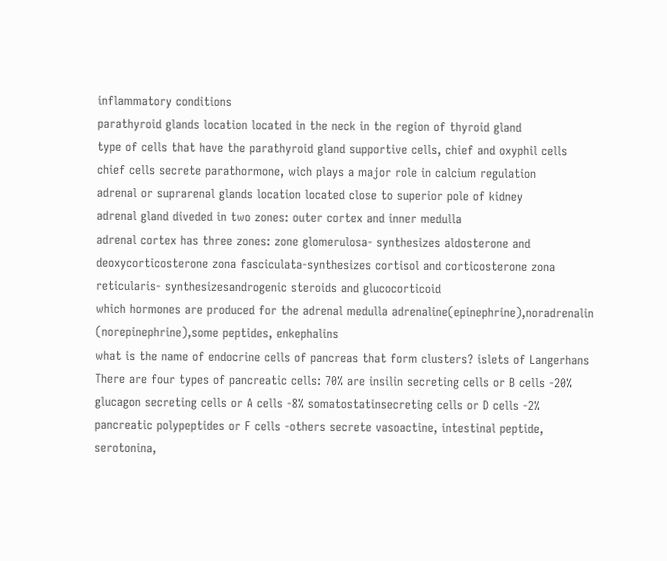inflammatory conditions
parathyroid glands location located in the neck in the region of thyroid gland
type of cells that have the parathyroid gland supportive cells, chief and oxyphil cells
chief cells secrete parathormone, wich plays a major role in calcium regulation
adrenal or suprarenal glands location located close to superior pole of kidney
adrenal gland diveded in two zones: outer cortex and inner medulla
adrenal cortex has three zones: zone glomerulosa- synthesizes aldosterone and deoxycorticosterone zona fasciculata-synthesizes cortisol and corticosterone zona reticularis- synthesizesandrogenic steroids and glucocorticoid
which hormones are produced for the adrenal medulla adrenaline(epinephrine),noradrenalin (norepinephrine),some peptides, enkephalins
what is the name of endocrine cells of pancreas that form clusters? islets of Langerhans
There are four types of pancreatic cells: 70% are insilin secreting cells or B cells -20% glucagon secreting cells or A cells -8% somatostatinsecreting cells or D cells -2% pancreatic polypeptides or F cells -others secrete vasoactine, intestinal peptide, serotonina,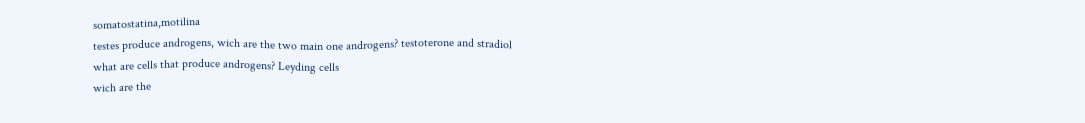somatostatina,motilina
testes produce androgens, wich are the two main one androgens? testoterone and stradiol
what are cells that produce androgens? Leyding cells
wich are the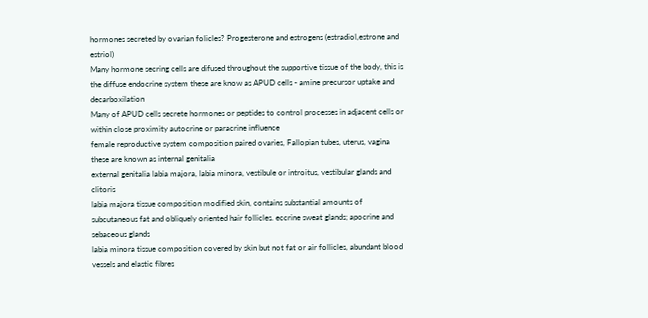hormones secreted by ovarian folicles? Progesterone and estrogens (estradiol,estrone and estriol)
Many hormone secring cells are difused throughout the supportive tissue of the body, this is the diffuse endocrine system these are know as APUD cells - amine precursor uptake and decarboxilation
Many of APUD cells secrete hormones or peptides to control processes in adjacent cells or within close proximity autocrine or paracrine influence
female reproductive system composition paired ovaries, Fallopian tubes, uterus, vagina these are known as internal genitalia
external genitalia labia majora, labia minora, vestibule or introitus, vestibular glands and clitoris
labia majora tissue composition modified skin, contains substantial amounts of subcutaneous fat and obliquely oriented hair follicles. eccrine sweat glands; apocrine and sebaceous glands
labia minora tissue composition covered by skin but not fat or air follicles, abundant blood vessels and elastic fibres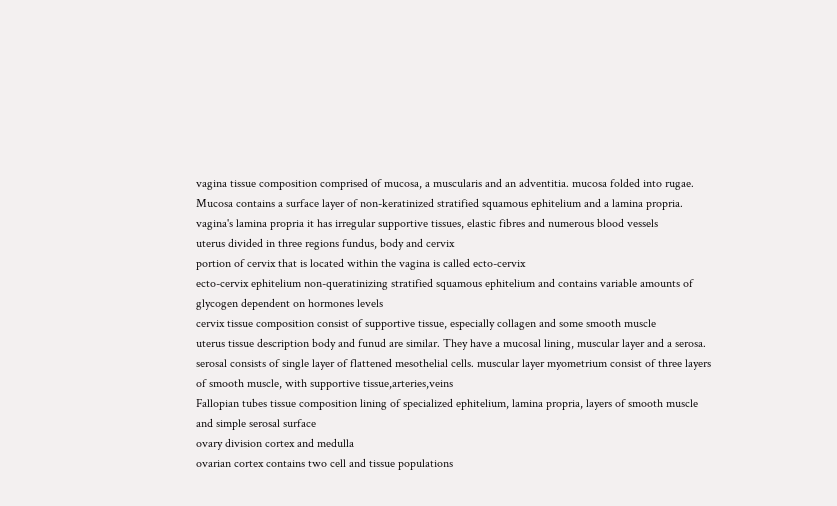vagina tissue composition comprised of mucosa, a muscularis and an adventitia. mucosa folded into rugae. Mucosa contains a surface layer of non-keratinized stratified squamous ephitelium and a lamina propria.
vagina's lamina propria it has irregular supportive tissues, elastic fibres and numerous blood vessels
uterus divided in three regions fundus, body and cervix
portion of cervix that is located within the vagina is called ecto-cervix
ecto-cervix ephitelium non-queratinizing stratified squamous ephitelium and contains variable amounts of glycogen dependent on hormones levels
cervix tissue composition consist of supportive tissue, especially collagen and some smooth muscle
uterus tissue description body and funud are similar. They have a mucosal lining, muscular layer and a serosa. serosal consists of single layer of flattened mesothelial cells. muscular layer myometrium consist of three layers of smooth muscle, with supportive tissue,arteries,veins
Fallopian tubes tissue composition lining of specialized ephitelium, lamina propria, layers of smooth muscle and simple serosal surface
ovary division cortex and medulla
ovarian cortex contains two cell and tissue populations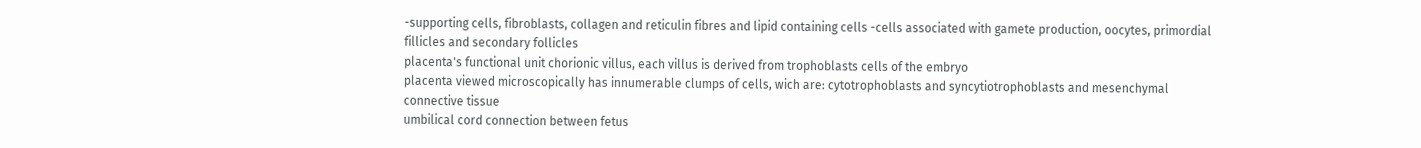-supporting cells, fibroblasts, collagen and reticulin fibres and lipid containing cells -cells associated with gamete production, oocytes, primordial fillicles and secondary follicles
placenta's functional unit chorionic villus, each villus is derived from trophoblasts cells of the embryo
placenta viewed microscopically has innumerable clumps of cells, wich are: cytotrophoblasts and syncytiotrophoblasts and mesenchymal connective tissue
umbilical cord connection between fetus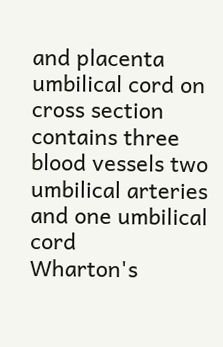and placenta
umbilical cord on cross section contains three blood vessels two umbilical arteries and one umbilical cord
Wharton's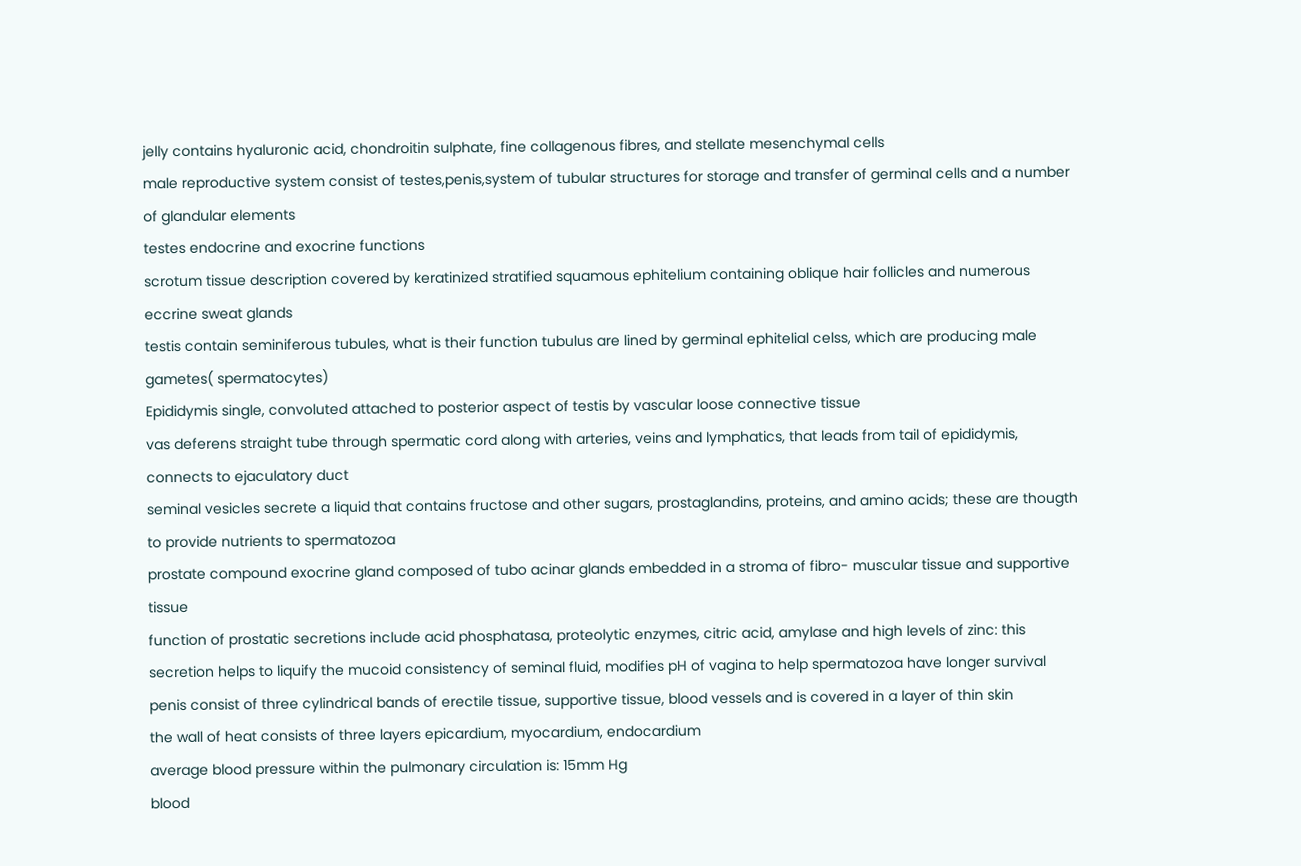jelly contains hyaluronic acid, chondroitin sulphate, fine collagenous fibres, and stellate mesenchymal cells
male reproductive system consist of testes,penis,system of tubular structures for storage and transfer of germinal cells and a number of glandular elements
testes endocrine and exocrine functions
scrotum tissue description covered by keratinized stratified squamous ephitelium containing oblique hair follicles and numerous eccrine sweat glands
testis contain seminiferous tubules, what is their function tubulus are lined by germinal ephitelial celss, which are producing male gametes( spermatocytes)
Epididymis single, convoluted attached to posterior aspect of testis by vascular loose connective tissue
vas deferens straight tube through spermatic cord along with arteries, veins and lymphatics, that leads from tail of epididymis, connects to ejaculatory duct
seminal vesicles secrete a liquid that contains fructose and other sugars, prostaglandins, proteins, and amino acids; these are thougth to provide nutrients to spermatozoa
prostate compound exocrine gland composed of tubo acinar glands embedded in a stroma of fibro- muscular tissue and supportive tissue
function of prostatic secretions include acid phosphatasa, proteolytic enzymes, citric acid, amylase and high levels of zinc: this secretion helps to liquify the mucoid consistency of seminal fluid, modifies pH of vagina to help spermatozoa have longer survival
penis consist of three cylindrical bands of erectile tissue, supportive tissue, blood vessels and is covered in a layer of thin skin
the wall of heat consists of three layers epicardium, myocardium, endocardium
average blood pressure within the pulmonary circulation is: 15mm Hg
blood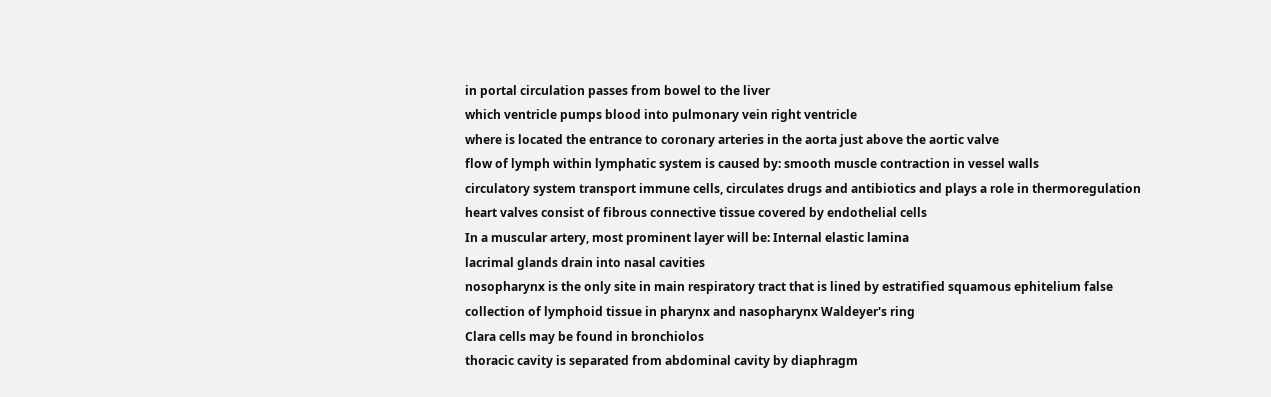in portal circulation passes from bowel to the liver
which ventricle pumps blood into pulmonary vein right ventricle
where is located the entrance to coronary arteries in the aorta just above the aortic valve
flow of lymph within lymphatic system is caused by: smooth muscle contraction in vessel walls
circulatory system transport immune cells, circulates drugs and antibiotics and plays a role in thermoregulation
heart valves consist of fibrous connective tissue covered by endothelial cells
In a muscular artery, most prominent layer will be: Internal elastic lamina
lacrimal glands drain into nasal cavities
nosopharynx is the only site in main respiratory tract that is lined by estratified squamous ephitelium false
collection of lymphoid tissue in pharynx and nasopharynx Waldeyer's ring
Clara cells may be found in bronchiolos
thoracic cavity is separated from abdominal cavity by diaphragm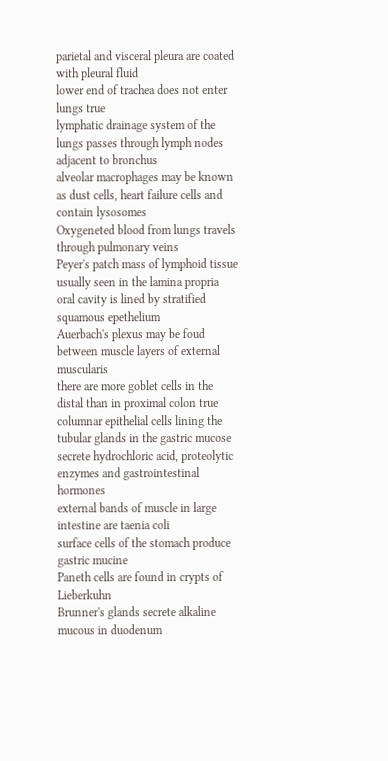parietal and visceral pleura are coated with pleural fluid
lower end of trachea does not enter lungs true
lymphatic drainage system of the lungs passes through lymph nodes adjacent to bronchus
alveolar macrophages may be known as dust cells, heart failure cells and contain lysosomes
Oxygeneted blood from lungs travels through pulmonary veins
Peyer's patch mass of lymphoid tissue usually seen in the lamina propria
oral cavity is lined by stratified squamous epethelium
Auerbach's plexus may be foud between muscle layers of external muscularis
there are more goblet cells in the distal than in proximal colon true
columnar epithelial cells lining the tubular glands in the gastric mucose secrete hydrochloric acid, proteolytic enzymes and gastrointestinal hormones
external bands of muscle in large intestine are taenia coli
surface cells of the stomach produce gastric mucine
Paneth cells are found in crypts of Lieberkuhn
Brunner's glands secrete alkaline mucous in duodenum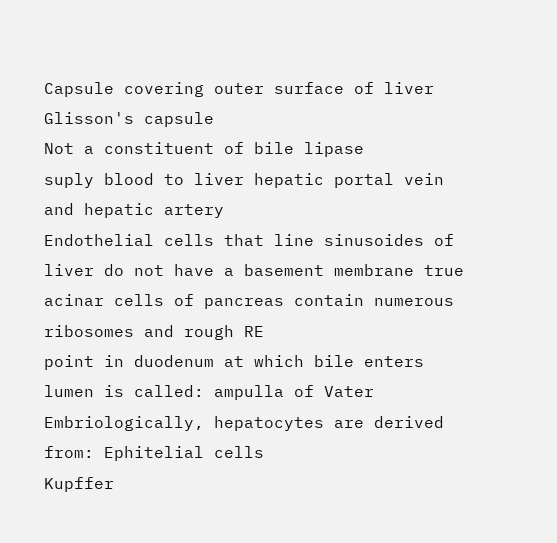Capsule covering outer surface of liver Glisson's capsule
Not a constituent of bile lipase
suply blood to liver hepatic portal vein and hepatic artery
Endothelial cells that line sinusoides of liver do not have a basement membrane true
acinar cells of pancreas contain numerous ribosomes and rough RE
point in duodenum at which bile enters lumen is called: ampulla of Vater
Embriologically, hepatocytes are derived from: Ephitelial cells
Kupffer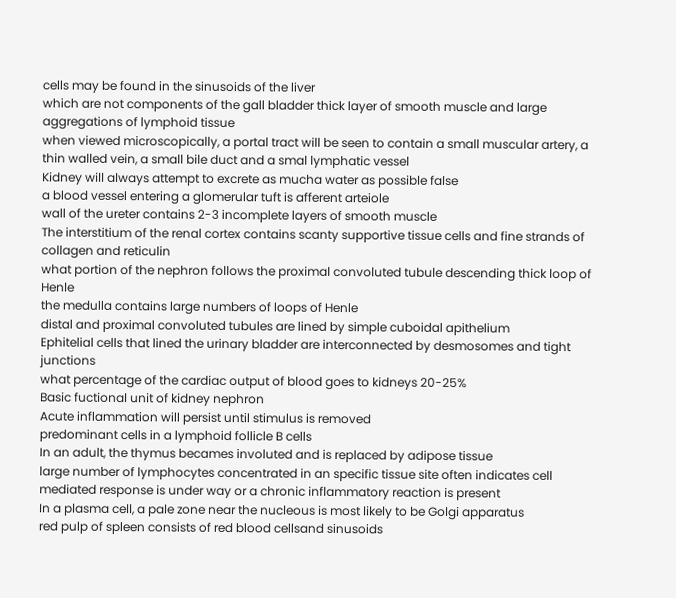cells may be found in the sinusoids of the liver
which are not components of the gall bladder thick layer of smooth muscle and large aggregations of lymphoid tissue
when viewed microscopically, a portal tract will be seen to contain a small muscular artery, a thin walled vein, a small bile duct and a smal lymphatic vessel
Kidney will always attempt to excrete as mucha water as possible false
a blood vessel entering a glomerular tuft is afferent arteiole
wall of the ureter contains 2-3 incomplete layers of smooth muscle
The interstitium of the renal cortex contains scanty supportive tissue cells and fine strands of collagen and reticulin
what portion of the nephron follows the proximal convoluted tubule descending thick loop of Henle
the medulla contains large numbers of loops of Henle
distal and proximal convoluted tubules are lined by simple cuboidal apithelium
Ephitelial cells that lined the urinary bladder are interconnected by desmosomes and tight junctions
what percentage of the cardiac output of blood goes to kidneys 20-25%
Basic fuctional unit of kidney nephron
Acute inflammation will persist until stimulus is removed
predominant cells in a lymphoid follicle B cells
In an adult, the thymus becames involuted and is replaced by adipose tissue
large number of lymphocytes concentrated in an specific tissue site often indicates cell mediated response is under way or a chronic inflammatory reaction is present
In a plasma cell, a pale zone near the nucleous is most likely to be Golgi apparatus
red pulp of spleen consists of red blood cellsand sinusoids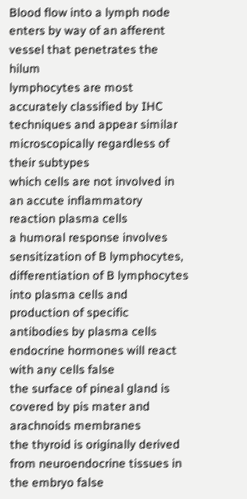Blood flow into a lymph node enters by way of an afferent vessel that penetrates the hilum
lymphocytes are most accurately classified by IHC techniques and appear similar microscopically regardless of their subtypes
which cells are not involved in an accute inflammatory reaction plasma cells
a humoral response involves sensitization of B lymphocytes, differentiation of B lymphocytes into plasma cells and production of specific antibodies by plasma cells
endocrine hormones will react with any cells false
the surface of pineal gland is covered by pis mater and arachnoids membranes
the thyroid is originally derived from neuroendocrine tissues in the embryo false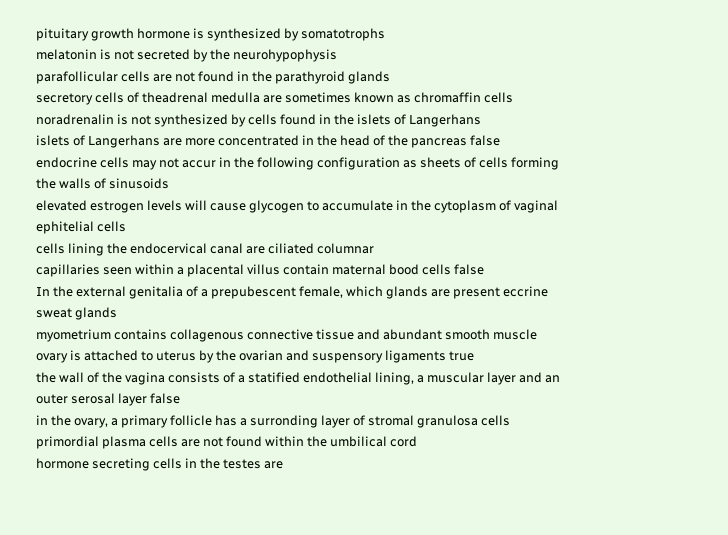pituitary growth hormone is synthesized by somatotrophs
melatonin is not secreted by the neurohypophysis
parafollicular cells are not found in the parathyroid glands
secretory cells of theadrenal medulla are sometimes known as chromaffin cells
noradrenalin is not synthesized by cells found in the islets of Langerhans
islets of Langerhans are more concentrated in the head of the pancreas false
endocrine cells may not accur in the following configuration as sheets of cells forming the walls of sinusoids
elevated estrogen levels will cause glycogen to accumulate in the cytoplasm of vaginal ephitelial cells
cells lining the endocervical canal are ciliated columnar
capillaries seen within a placental villus contain maternal bood cells false
In the external genitalia of a prepubescent female, which glands are present eccrine sweat glands
myometrium contains collagenous connective tissue and abundant smooth muscle
ovary is attached to uterus by the ovarian and suspensory ligaments true
the wall of the vagina consists of a statified endothelial lining, a muscular layer and an outer serosal layer false
in the ovary, a primary follicle has a surronding layer of stromal granulosa cells
primordial plasma cells are not found within the umbilical cord
hormone secreting cells in the testes are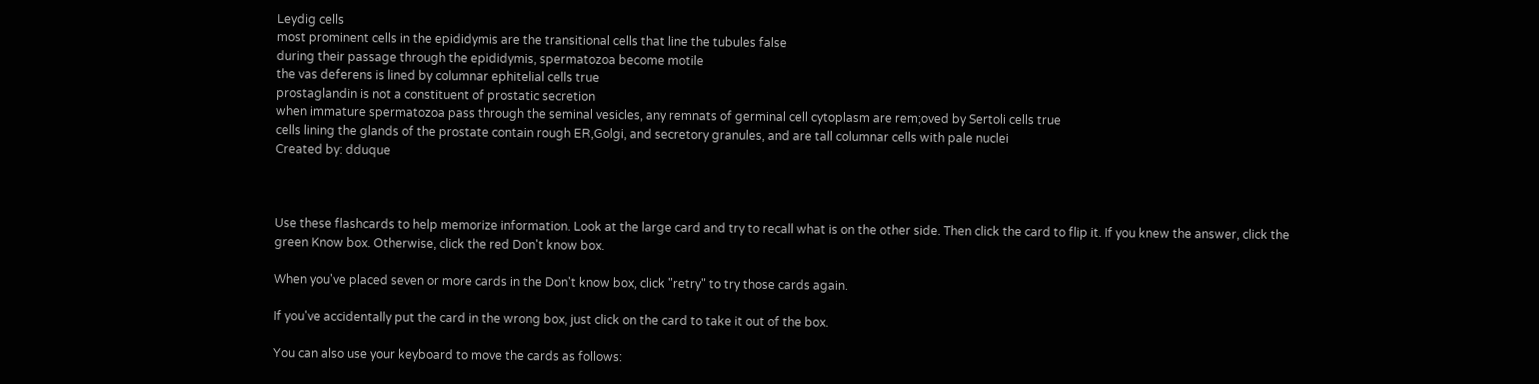Leydig cells
most prominent cells in the epididymis are the transitional cells that line the tubules false
during their passage through the epididymis, spermatozoa become motile
the vas deferens is lined by columnar ephitelial cells true
prostaglandin is not a constituent of prostatic secretion
when immature spermatozoa pass through the seminal vesicles, any remnats of germinal cell cytoplasm are rem;oved by Sertoli cells true
cells lining the glands of the prostate contain rough ER,Golgi, and secretory granules, and are tall columnar cells with pale nuclei
Created by: dduque



Use these flashcards to help memorize information. Look at the large card and try to recall what is on the other side. Then click the card to flip it. If you knew the answer, click the green Know box. Otherwise, click the red Don't know box.

When you've placed seven or more cards in the Don't know box, click "retry" to try those cards again.

If you've accidentally put the card in the wrong box, just click on the card to take it out of the box.

You can also use your keyboard to move the cards as follows: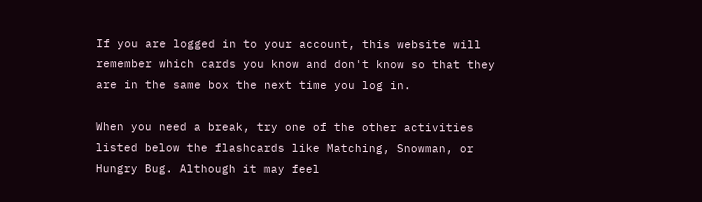If you are logged in to your account, this website will remember which cards you know and don't know so that they are in the same box the next time you log in.

When you need a break, try one of the other activities listed below the flashcards like Matching, Snowman, or Hungry Bug. Although it may feel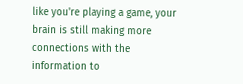like you're playing a game, your brain is still making more connections with the information to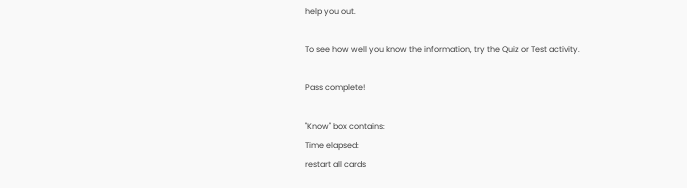help you out.

To see how well you know the information, try the Quiz or Test activity.

Pass complete!

"Know" box contains:
Time elapsed:
restart all cards